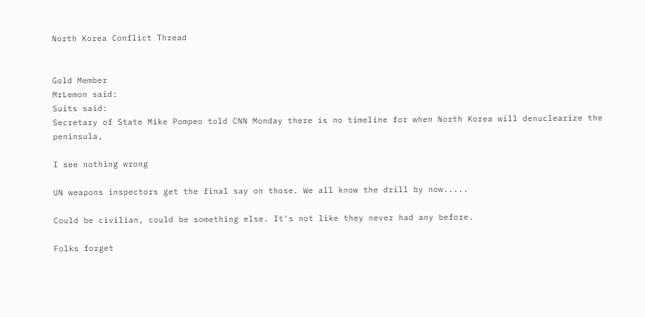North Korea Conflict Thread


Gold Member
MrLemon said:
Suits said:
Secretary of State Mike Pompeo told CNN Monday there is no timeline for when North Korea will denuclearize the peninsula,

I see nothing wrong

UN weapons inspectors get the final say on those. We all know the drill by now.....

Could be civilian, could be something else. It's not like they never had any before.

Folks forget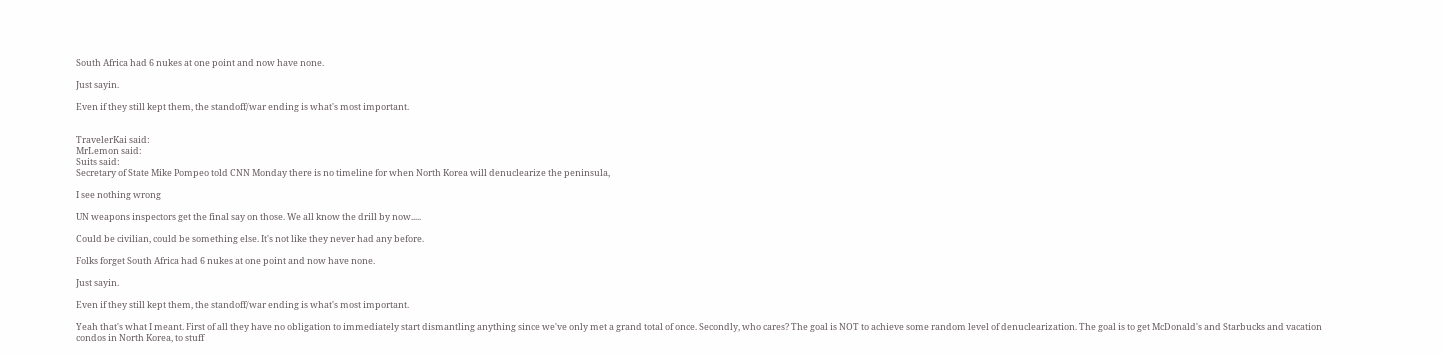South Africa had 6 nukes at one point and now have none.

Just sayin.

Even if they still kept them, the standoff/war ending is what's most important.


TravelerKai said:
MrLemon said:
Suits said:
Secretary of State Mike Pompeo told CNN Monday there is no timeline for when North Korea will denuclearize the peninsula,

I see nothing wrong

UN weapons inspectors get the final say on those. We all know the drill by now.....

Could be civilian, could be something else. It's not like they never had any before.

Folks forget South Africa had 6 nukes at one point and now have none.

Just sayin.

Even if they still kept them, the standoff/war ending is what's most important.

Yeah that's what I meant. First of all they have no obligation to immediately start dismantling anything since we've only met a grand total of once. Secondly, who cares? The goal is NOT to achieve some random level of denuclearization. The goal is to get McDonald's and Starbucks and vacation condos in North Korea, to stuff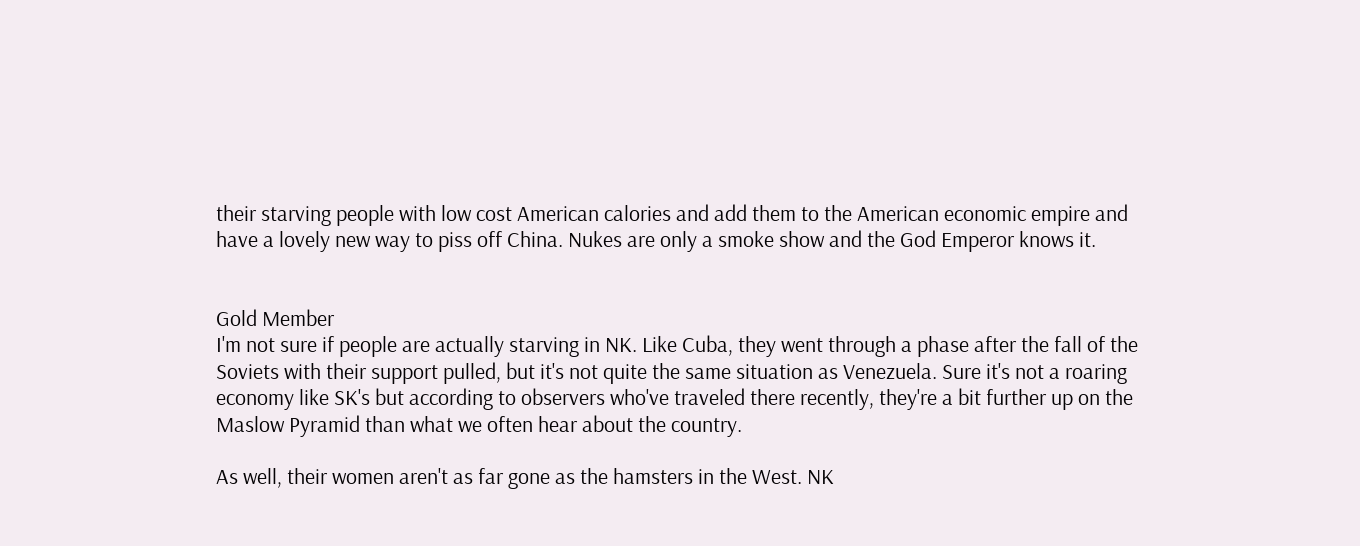their starving people with low cost American calories and add them to the American economic empire and have a lovely new way to piss off China. Nukes are only a smoke show and the God Emperor knows it.


Gold Member
I'm not sure if people are actually starving in NK. Like Cuba, they went through a phase after the fall of the Soviets with their support pulled, but it's not quite the same situation as Venezuela. Sure it's not a roaring economy like SK's but according to observers who've traveled there recently, they're a bit further up on the Maslow Pyramid than what we often hear about the country.

As well, their women aren't as far gone as the hamsters in the West. NK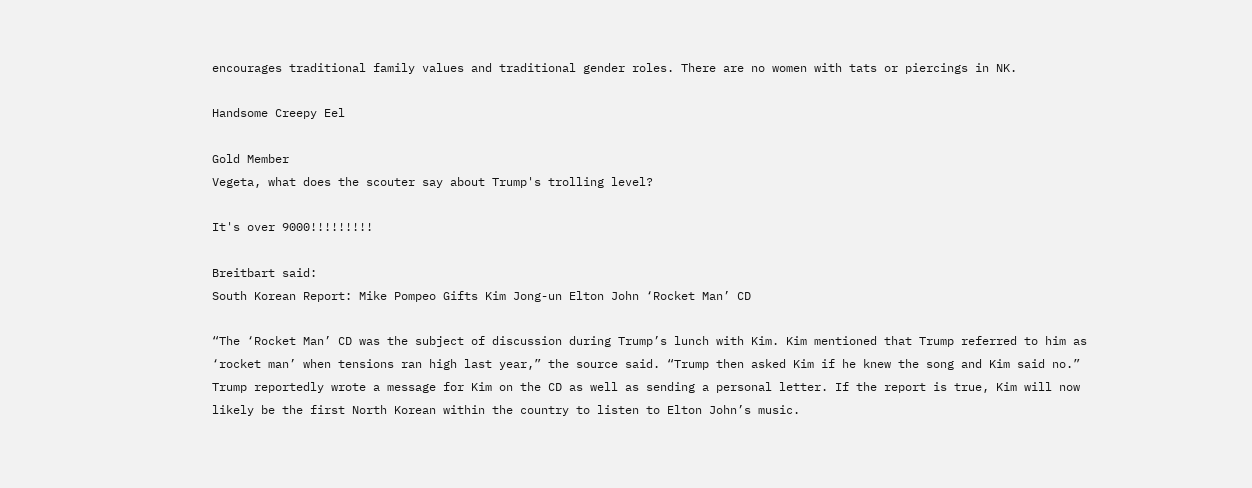encourages traditional family values and traditional gender roles. There are no women with tats or piercings in NK.

Handsome Creepy Eel

Gold Member
Vegeta, what does the scouter say about Trump's trolling level?

It's over 9000!!!!!!!!!

Breitbart said:
South Korean Report: Mike Pompeo Gifts Kim Jong-un Elton John ‘Rocket Man’ CD

“The ‘Rocket Man’ CD was the subject of discussion during Trump’s lunch with Kim. Kim mentioned that Trump referred to him as ‘rocket man’ when tensions ran high last year,” the source said. “Trump then asked Kim if he knew the song and Kim said no.”
Trump reportedly wrote a message for Kim on the CD as well as sending a personal letter. If the report is true, Kim will now likely be the first North Korean within the country to listen to Elton John’s music.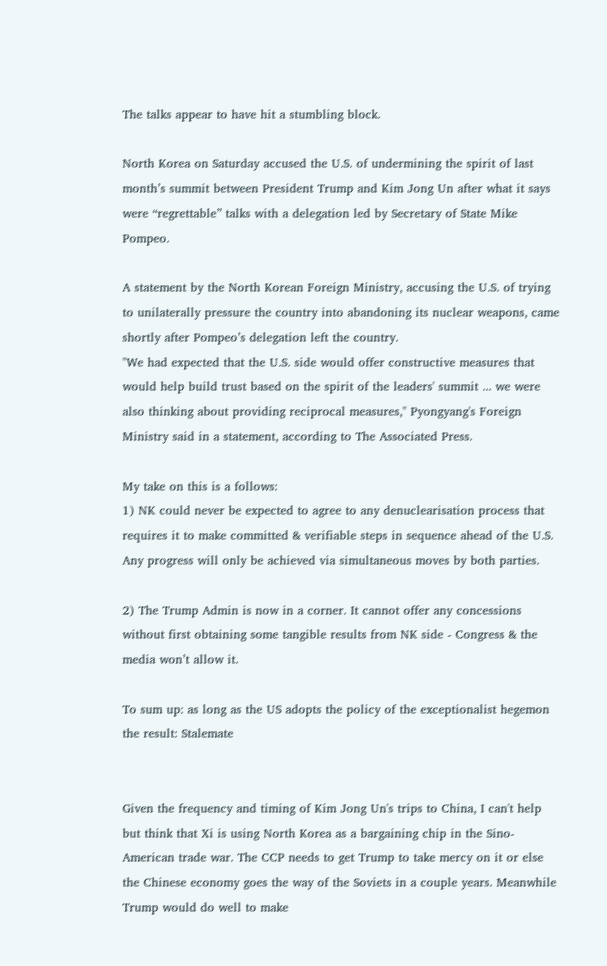The talks appear to have hit a stumbling block.

North Korea on Saturday accused the U.S. of undermining the spirit of last month’s summit between President Trump and Kim Jong Un after what it says were “regrettable” talks with a delegation led by Secretary of State Mike Pompeo.

A statement by the North Korean Foreign Ministry, accusing the U.S. of trying to unilaterally pressure the country into abandoning its nuclear weapons, came shortly after Pompeo’s delegation left the country.
"We had expected that the U.S. side would offer constructive measures that would help build trust based on the spirit of the leaders' summit ... we were also thinking about providing reciprocal measures," Pyongyang's Foreign Ministry said in a statement, according to The Associated Press.

My take on this is a follows:
1) NK could never be expected to agree to any denuclearisation process that requires it to make committed & verifiable steps in sequence ahead of the U.S. Any progress will only be achieved via simultaneous moves by both parties.

2) The Trump Admin is now in a corner. It cannot offer any concessions without first obtaining some tangible results from NK side - Congress & the media won’t allow it.

To sum up: as long as the US adopts the policy of the exceptionalist hegemon the result: Stalemate


Given the frequency and timing of Kim Jong Un's trips to China, I can't help but think that Xi is using North Korea as a bargaining chip in the Sino-American trade war. The CCP needs to get Trump to take mercy on it or else the Chinese economy goes the way of the Soviets in a couple years. Meanwhile Trump would do well to make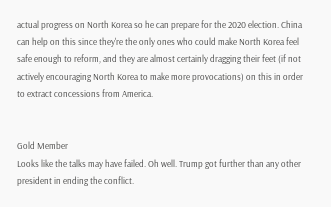actual progress on North Korea so he can prepare for the 2020 election. China can help on this since they're the only ones who could make North Korea feel safe enough to reform, and they are almost certainly dragging their feet (if not actively encouraging North Korea to make more provocations) on this in order to extract concessions from America.


Gold Member
Looks like the talks may have failed. Oh well. Trump got further than any other president in ending the conflict.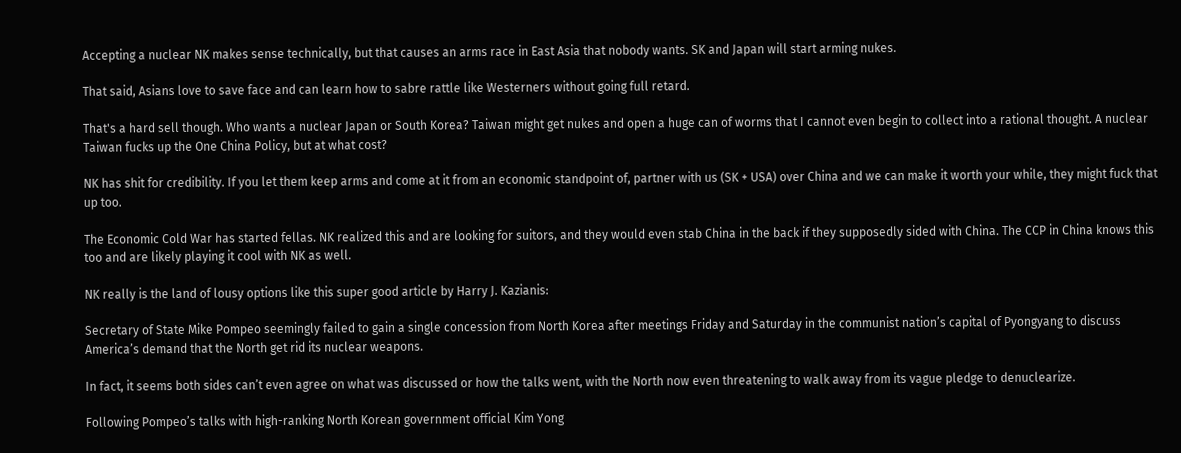Accepting a nuclear NK makes sense technically, but that causes an arms race in East Asia that nobody wants. SK and Japan will start arming nukes.

That said, Asians love to save face and can learn how to sabre rattle like Westerners without going full retard.

That's a hard sell though. Who wants a nuclear Japan or South Korea? Taiwan might get nukes and open a huge can of worms that I cannot even begin to collect into a rational thought. A nuclear Taiwan fucks up the One China Policy, but at what cost?

NK has shit for credibility. If you let them keep arms and come at it from an economic standpoint of, partner with us (SK + USA) over China and we can make it worth your while, they might fuck that up too.

The Economic Cold War has started fellas. NK realized this and are looking for suitors, and they would even stab China in the back if they supposedly sided with China. The CCP in China knows this too and are likely playing it cool with NK as well.

NK really is the land of lousy options like this super good article by Harry J. Kazianis:

Secretary of State Mike Pompeo seemingly failed to gain a single concession from North Korea after meetings Friday and Saturday in the communist nation’s capital of Pyongyang to discuss America’s demand that the North get rid its nuclear weapons.

In fact, it seems both sides can’t even agree on what was discussed or how the talks went, with the North now even threatening to walk away from its vague pledge to denuclearize.

Following Pompeo’s talks with high-ranking North Korean government official Kim Yong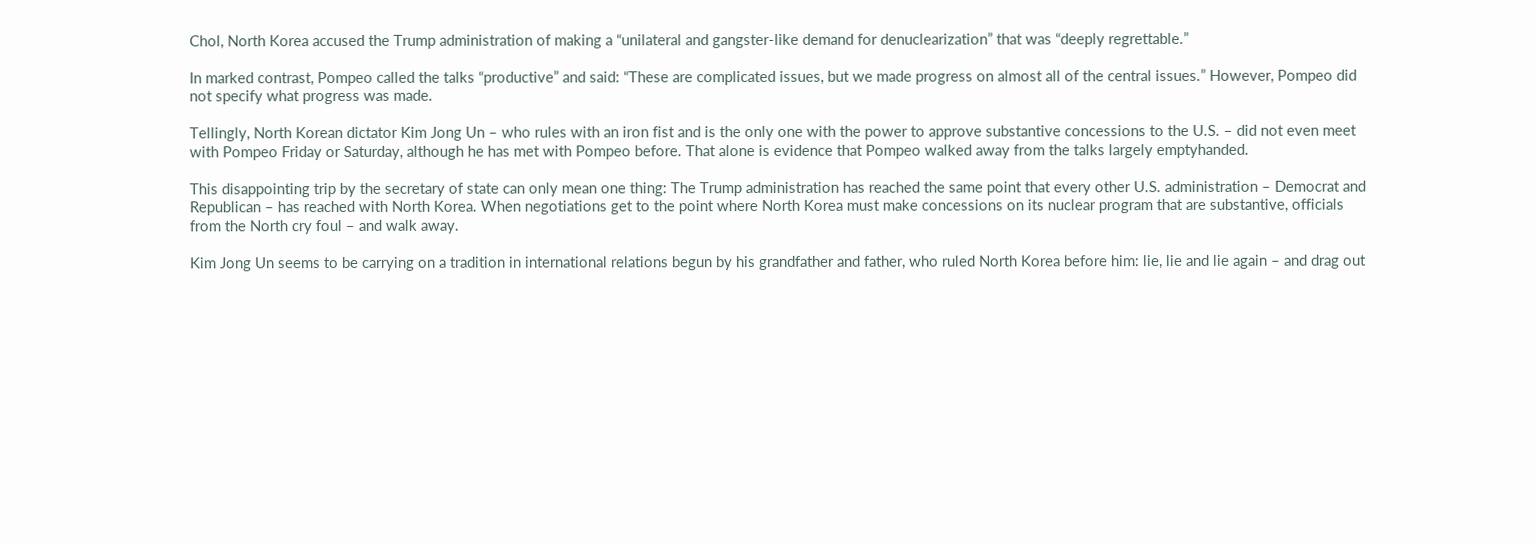Chol, North Korea accused the Trump administration of making a “unilateral and gangster-like demand for denuclearization” that was “deeply regrettable.”

In marked contrast, Pompeo called the talks “productive” and said: “These are complicated issues, but we made progress on almost all of the central issues.” However, Pompeo did not specify what progress was made.

Tellingly, North Korean dictator Kim Jong Un – who rules with an iron fist and is the only one with the power to approve substantive concessions to the U.S. – did not even meet with Pompeo Friday or Saturday, although he has met with Pompeo before. That alone is evidence that Pompeo walked away from the talks largely emptyhanded.

This disappointing trip by the secretary of state can only mean one thing: The Trump administration has reached the same point that every other U.S. administration – Democrat and Republican – has reached with North Korea. When negotiations get to the point where North Korea must make concessions on its nuclear program that are substantive, officials from the North cry foul – and walk away.

Kim Jong Un seems to be carrying on a tradition in international relations begun by his grandfather and father, who ruled North Korea before him: lie, lie and lie again – and drag out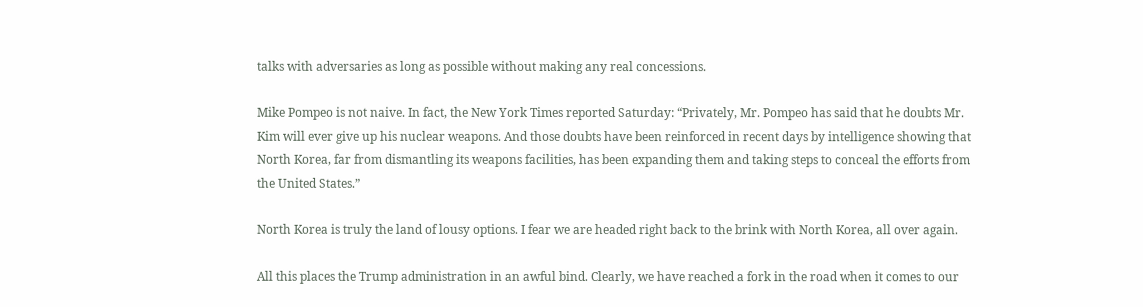talks with adversaries as long as possible without making any real concessions.

Mike Pompeo is not naive. In fact, the New York Times reported Saturday: “Privately, Mr. Pompeo has said that he doubts Mr. Kim will ever give up his nuclear weapons. And those doubts have been reinforced in recent days by intelligence showing that North Korea, far from dismantling its weapons facilities, has been expanding them and taking steps to conceal the efforts from the United States.”

North Korea is truly the land of lousy options. I fear we are headed right back to the brink with North Korea, all over again.

All this places the Trump administration in an awful bind. Clearly, we have reached a fork in the road when it comes to our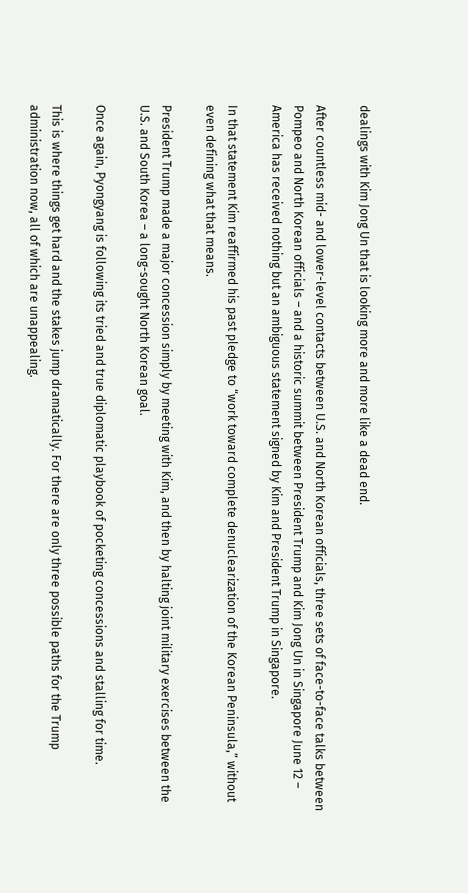dealings with Kim Jong Un that is looking more and more like a dead end.

After countless mid- and lower-level contacts between U.S. and North Korean officials, three sets of face-to-face talks between Pompeo and North Korean officials – and a historic summit between President Trump and Kim Jong Un in Singapore June 12 – America has received nothing but an ambiguous statement signed by Kim and President Trump in Singapore.

In that statement Kim reaffirmed his past pledge to “work toward complete denuclearization of the Korean Peninsula,” without even defining what that means.

President Trump made a major concession simply by meeting with Kim, and then by halting joint military exercises between the U.S. and South Korea – a long-sought North Korean goal.

Once again, Pyongyang is following its tried and true diplomatic playbook of pocketing concessions and stalling for time.

This is where things get hard and the stakes jump dramatically. For there are only three possible paths for the Trump administration now, all of which are unappealing.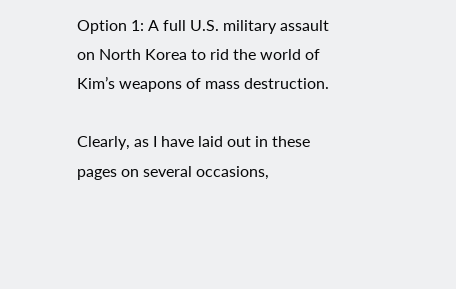Option 1: A full U.S. military assault on North Korea to rid the world of Kim’s weapons of mass destruction.

Clearly, as I have laid out in these pages on several occasions,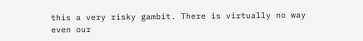this a very risky gambit. There is virtually no way even our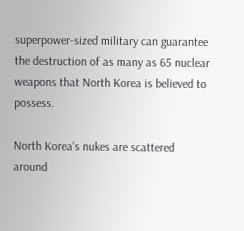superpower-sized military can guarantee the destruction of as many as 65 nuclear weapons that North Korea is believed to possess.

North Korea’s nukes are scattered around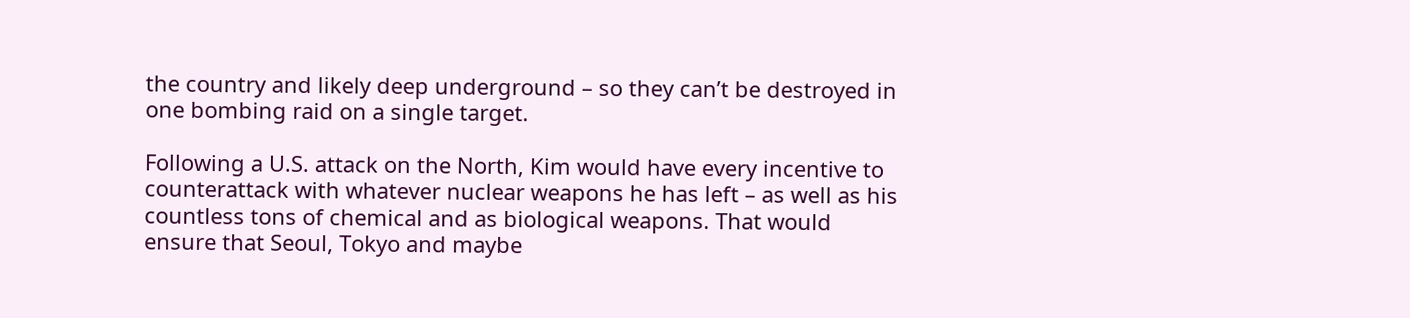the country and likely deep underground – so they can’t be destroyed in one bombing raid on a single target.

Following a U.S. attack on the North, Kim would have every incentive to counterattack with whatever nuclear weapons he has left – as well as his countless tons of chemical and as biological weapons. That would ensure that Seoul, Tokyo and maybe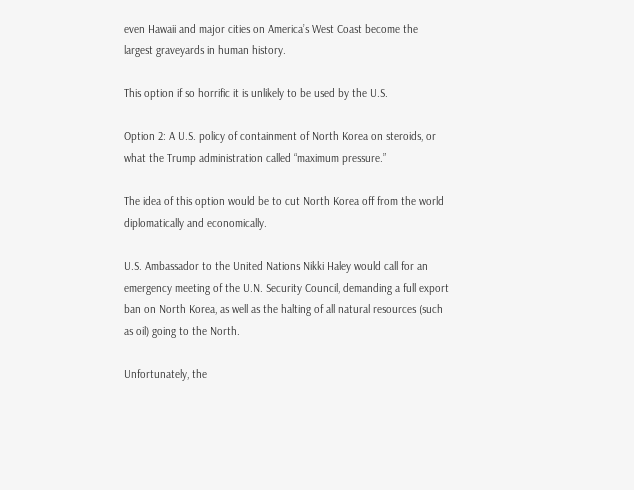even Hawaii and major cities on America’s West Coast become the largest graveyards in human history.

This option if so horrific it is unlikely to be used by the U.S.

Option 2: A U.S. policy of containment of North Korea on steroids, or what the Trump administration called “maximum pressure.”

The idea of this option would be to cut North Korea off from the world diplomatically and economically.

U.S. Ambassador to the United Nations Nikki Haley would call for an emergency meeting of the U.N. Security Council, demanding a full export ban on North Korea, as well as the halting of all natural resources (such as oil) going to the North.

Unfortunately, the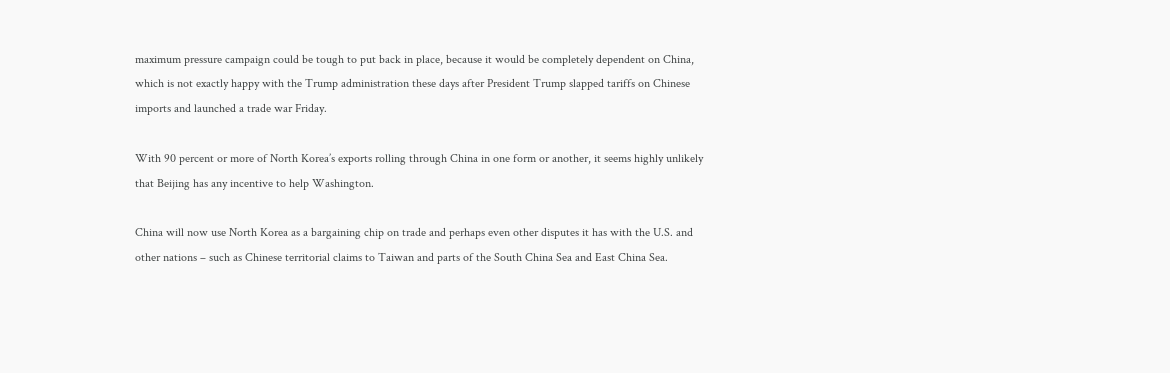maximum pressure campaign could be tough to put back in place, because it would be completely dependent on China, which is not exactly happy with the Trump administration these days after President Trump slapped tariffs on Chinese imports and launched a trade war Friday.

With 90 percent or more of North Korea’s exports rolling through China in one form or another, it seems highly unlikely that Beijing has any incentive to help Washington.

China will now use North Korea as a bargaining chip on trade and perhaps even other disputes it has with the U.S. and other nations – such as Chinese territorial claims to Taiwan and parts of the South China Sea and East China Sea.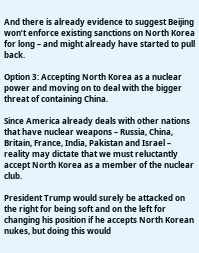And there is already evidence to suggest Beijing won’t enforce existing sanctions on North Korea for long – and might already have started to pull back.

Option 3: Accepting North Korea as a nuclear power and moving on to deal with the bigger threat of containing China.

Since America already deals with other nations that have nuclear weapons – Russia, China, Britain, France, India, Pakistan and Israel – reality may dictate that we must reluctantly accept North Korea as a member of the nuclear club.

President Trump would surely be attacked on the right for being soft and on the left for changing his position if he accepts North Korean nukes, but doing this would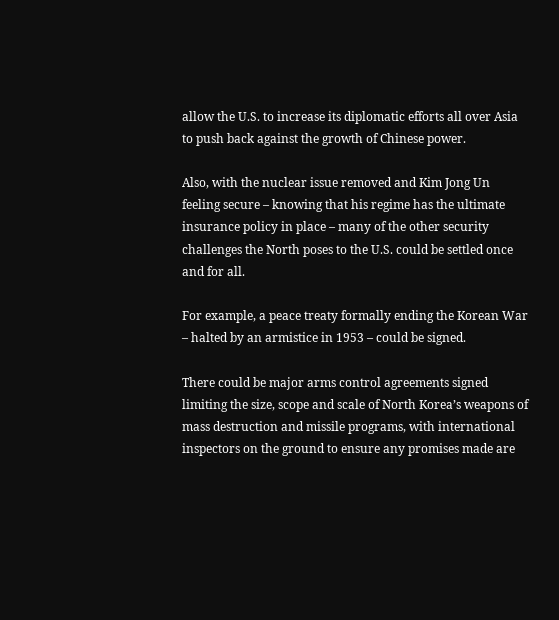allow the U.S. to increase its diplomatic efforts all over Asia to push back against the growth of Chinese power.

Also, with the nuclear issue removed and Kim Jong Un feeling secure – knowing that his regime has the ultimate insurance policy in place – many of the other security challenges the North poses to the U.S. could be settled once and for all.

For example, a peace treaty formally ending the Korean War – halted by an armistice in 1953 – could be signed.

There could be major arms control agreements signed limiting the size, scope and scale of North Korea’s weapons of mass destruction and missile programs, with international inspectors on the ground to ensure any promises made are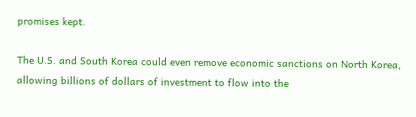promises kept.

The U.S. and South Korea could even remove economic sanctions on North Korea, allowing billions of dollars of investment to flow into the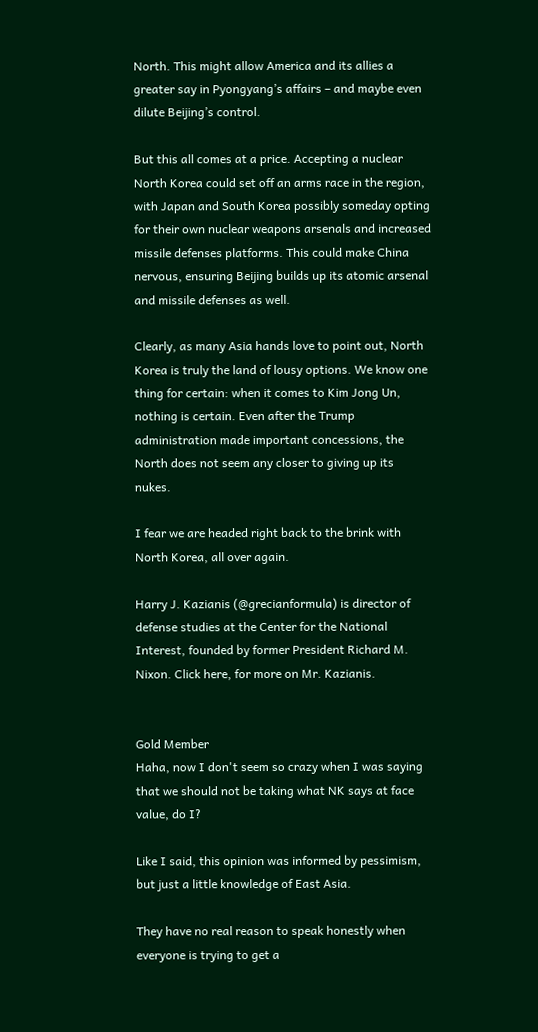North. This might allow America and its allies a greater say in Pyongyang’s affairs – and maybe even dilute Beijing’s control.

But this all comes at a price. Accepting a nuclear North Korea could set off an arms race in the region, with Japan and South Korea possibly someday opting for their own nuclear weapons arsenals and increased missile defenses platforms. This could make China nervous, ensuring Beijing builds up its atomic arsenal and missile defenses as well.

Clearly, as many Asia hands love to point out, North Korea is truly the land of lousy options. We know one thing for certain: when it comes to Kim Jong Un, nothing is certain. Even after the Trump administration made important concessions, the North does not seem any closer to giving up its nukes.

I fear we are headed right back to the brink with North Korea, all over again.

Harry J. Kazianis (@grecianformula) is director of defense studies at the Center for the National Interest, founded by former President Richard M. Nixon. Click here, for more on Mr. Kazianis.


Gold Member
Haha, now I don't seem so crazy when I was saying that we should not be taking what NK says at face value, do I?

Like I said, this opinion was informed by pessimism, but just a little knowledge of East Asia.

They have no real reason to speak honestly when everyone is trying to get a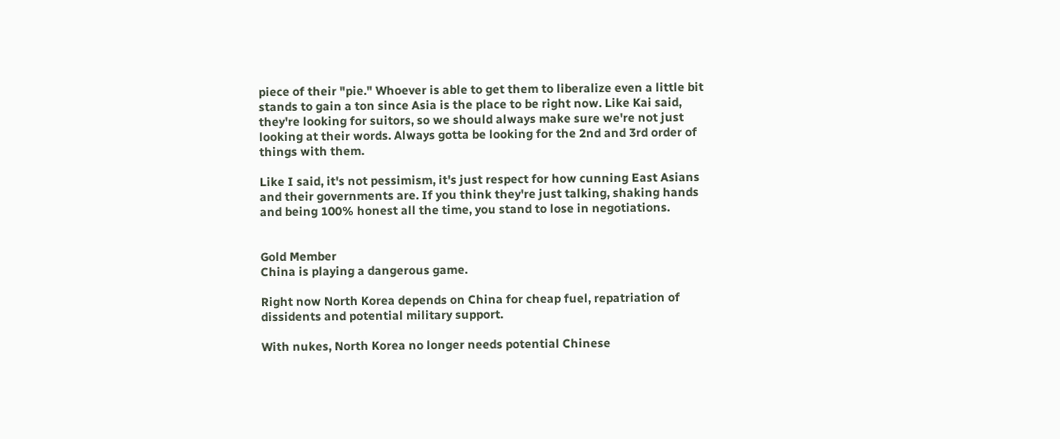piece of their "pie." Whoever is able to get them to liberalize even a little bit stands to gain a ton since Asia is the place to be right now. Like Kai said, they're looking for suitors, so we should always make sure we're not just looking at their words. Always gotta be looking for the 2nd and 3rd order of things with them.

Like I said, it's not pessimism, it's just respect for how cunning East Asians and their governments are. If you think they're just talking, shaking hands and being 100% honest all the time, you stand to lose in negotiations.


Gold Member
China is playing a dangerous game.

Right now North Korea depends on China for cheap fuel, repatriation of dissidents and potential military support.

With nukes, North Korea no longer needs potential Chinese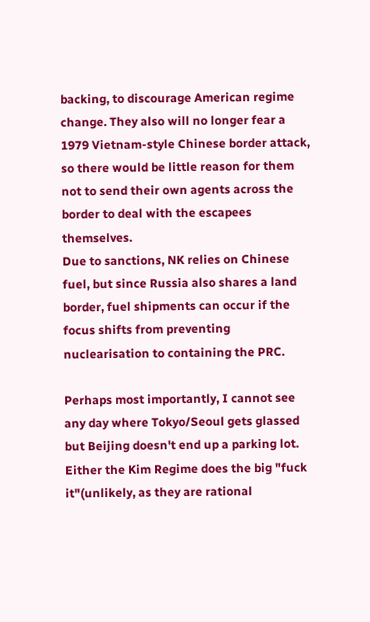backing, to discourage American regime change. They also will no longer fear a 1979 Vietnam-style Chinese border attack, so there would be little reason for them not to send their own agents across the border to deal with the escapees themselves.
Due to sanctions, NK relies on Chinese fuel, but since Russia also shares a land border, fuel shipments can occur if the focus shifts from preventing nuclearisation to containing the PRC.

Perhaps most importantly, I cannot see any day where Tokyo/Seoul gets glassed but Beijing doesn't end up a parking lot. Either the Kim Regime does the big "fuck it"(unlikely, as they are rational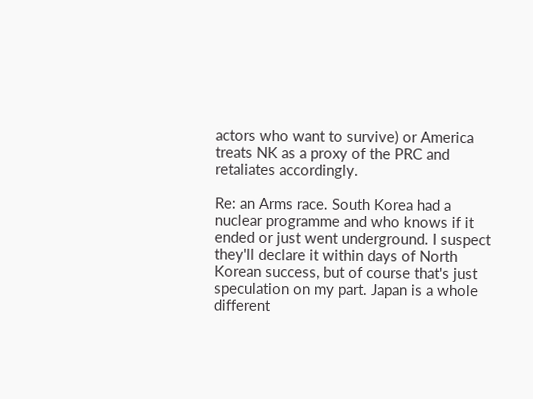actors who want to survive) or America treats NK as a proxy of the PRC and retaliates accordingly.

Re: an Arms race. South Korea had a nuclear programme and who knows if it ended or just went underground. I suspect they'll declare it within days of North Korean success, but of course that's just speculation on my part. Japan is a whole different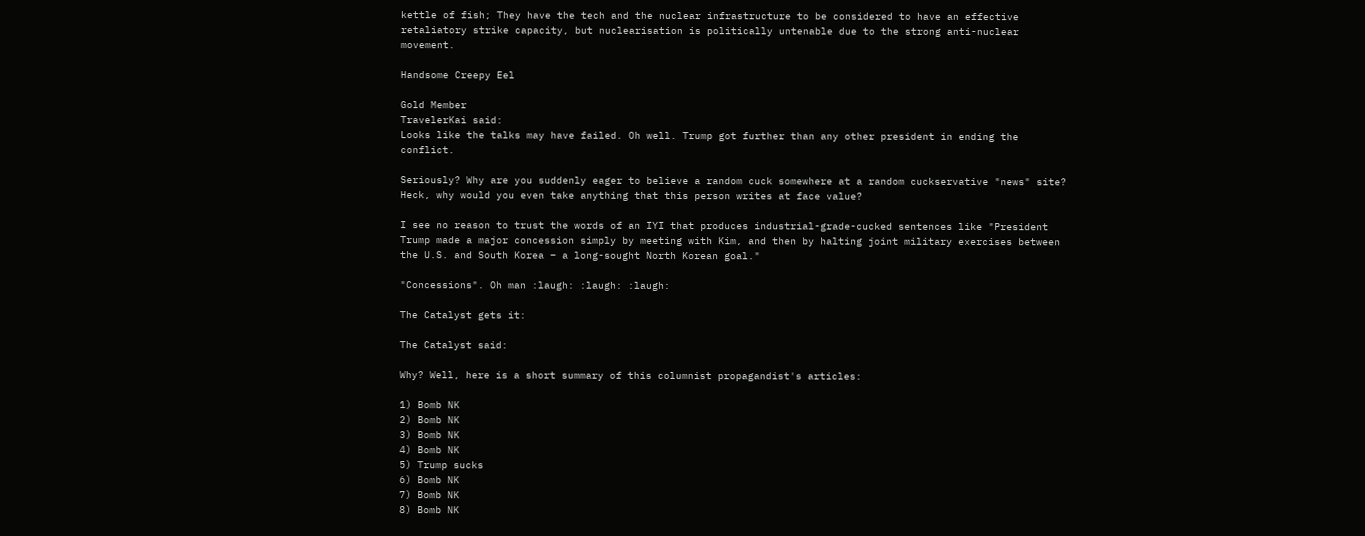kettle of fish; They have the tech and the nuclear infrastructure to be considered to have an effective retaliatory strike capacity, but nuclearisation is politically untenable due to the strong anti-nuclear movement.

Handsome Creepy Eel

Gold Member
TravelerKai said:
Looks like the talks may have failed. Oh well. Trump got further than any other president in ending the conflict.

Seriously? Why are you suddenly eager to believe a random cuck somewhere at a random cuckservative "news" site? Heck, why would you even take anything that this person writes at face value?

I see no reason to trust the words of an IYI that produces industrial-grade-cucked sentences like "President Trump made a major concession simply by meeting with Kim, and then by halting joint military exercises between the U.S. and South Korea – a long-sought North Korean goal."

"Concessions". Oh man :laugh: :laugh: :laugh:

The Catalyst gets it:

The Catalyst said:

Why? Well, here is a short summary of this columnist propagandist's articles:

1) Bomb NK
2) Bomb NK
3) Bomb NK
4) Bomb NK
5) Trump sucks
6) Bomb NK
7) Bomb NK
8) Bomb NK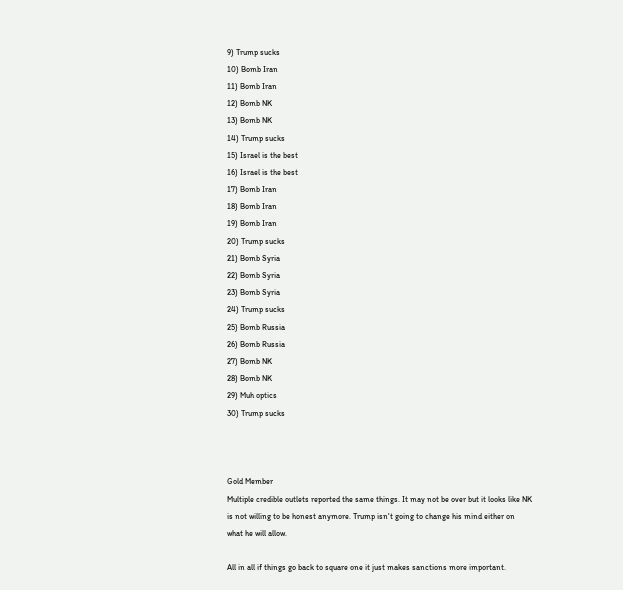9) Trump sucks
10) Bomb Iran
11) Bomb Iran
12) Bomb NK
13) Bomb NK
14) Trump sucks
15) Israel is the best
16) Israel is the best
17) Bomb Iran
18) Bomb Iran
19) Bomb Iran
20) Trump sucks
21) Bomb Syria
22) Bomb Syria
23) Bomb Syria
24) Trump sucks
25) Bomb Russia
26) Bomb Russia
27) Bomb NK
28) Bomb NK
29) Muh optics
30) Trump sucks



Gold Member
Multiple credible outlets reported the same things. It may not be over but it looks like NK is not willing to be honest anymore. Trump isn't going to change his mind either on what he will allow.

All in all if things go back to square one it just makes sanctions more important.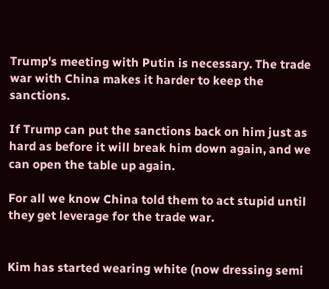Trump's meeting with Putin is necessary. The trade war with China makes it harder to keep the sanctions.

If Trump can put the sanctions back on him just as hard as before it will break him down again, and we can open the table up again.

For all we know China told them to act stupid until they get leverage for the trade war.


Kim has started wearing white (now dressing semi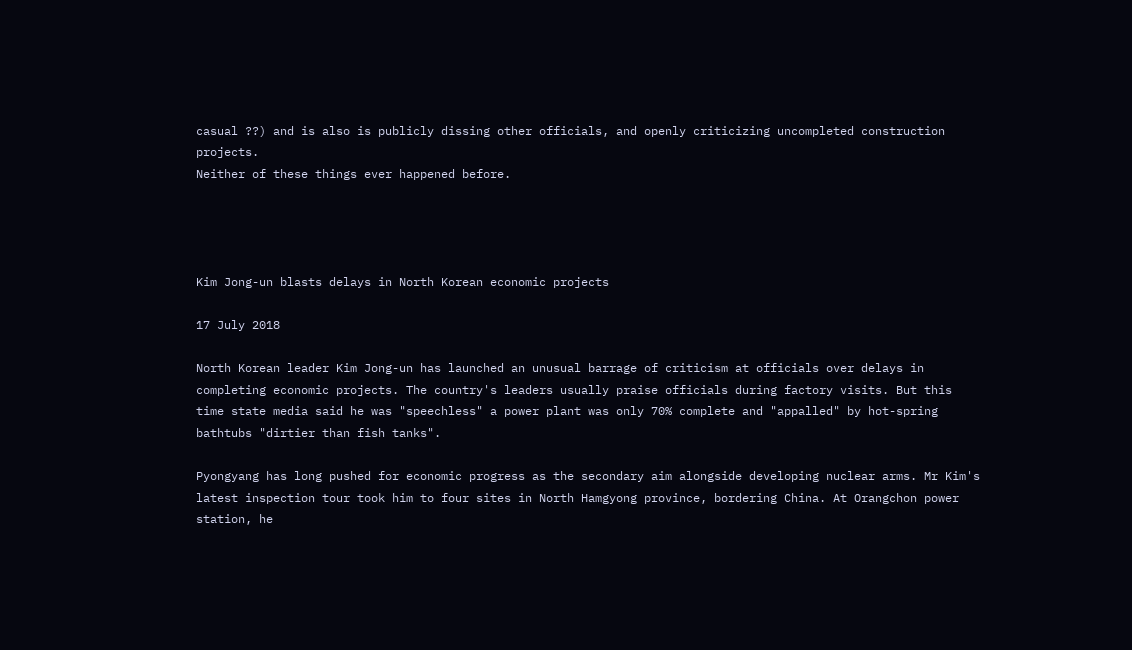casual ??) and is also is publicly dissing other officials, and openly criticizing uncompleted construction projects.
Neither of these things ever happened before.




Kim Jong-un blasts delays in North Korean economic projects

17 July 2018

North Korean leader Kim Jong-un has launched an unusual barrage of criticism at officials over delays in completing economic projects. The country's leaders usually praise officials during factory visits. But this time state media said he was "speechless" a power plant was only 70% complete and "appalled" by hot-spring bathtubs "dirtier than fish tanks".

Pyongyang has long pushed for economic progress as the secondary aim alongside developing nuclear arms. Mr Kim's latest inspection tour took him to four sites in North Hamgyong province, bordering China. At Orangchon power station, he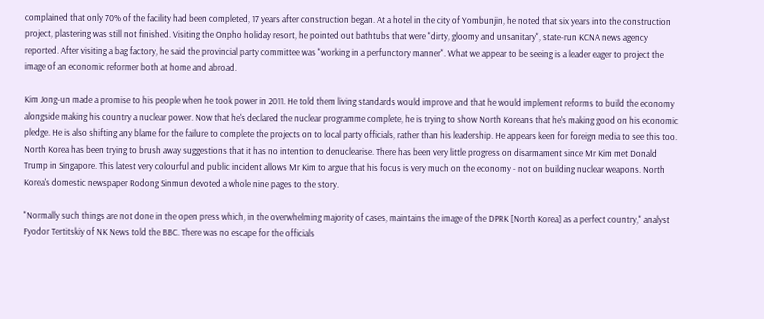complained that only 70% of the facility had been completed, 17 years after construction began. At a hotel in the city of Yombunjin, he noted that six years into the construction project, plastering was still not finished. Visiting the Onpho holiday resort, he pointed out bathtubs that were "dirty, gloomy and unsanitary", state-run KCNA news agency reported. After visiting a bag factory, he said the provincial party committee was "working in a perfunctory manner". What we appear to be seeing is a leader eager to project the image of an economic reformer both at home and abroad.

Kim Jong-un made a promise to his people when he took power in 2011. He told them living standards would improve and that he would implement reforms to build the economy alongside making his country a nuclear power. Now that he's declared the nuclear programme complete, he is trying to show North Koreans that he's making good on his economic pledge. He is also shifting any blame for the failure to complete the projects on to local party officials, rather than his leadership. He appears keen for foreign media to see this too. North Korea has been trying to brush away suggestions that it has no intention to denuclearise. There has been very little progress on disarmament since Mr Kim met Donald Trump in Singapore. This latest very colourful and public incident allows Mr Kim to argue that his focus is very much on the economy - not on building nuclear weapons. North Korea's domestic newspaper Rodong Sinmun devoted a whole nine pages to the story.

"Normally such things are not done in the open press which, in the overwhelming majority of cases, maintains the image of the DPRK [North Korea] as a perfect country," analyst Fyodor Tertitskiy of NK News told the BBC. There was no escape for the officials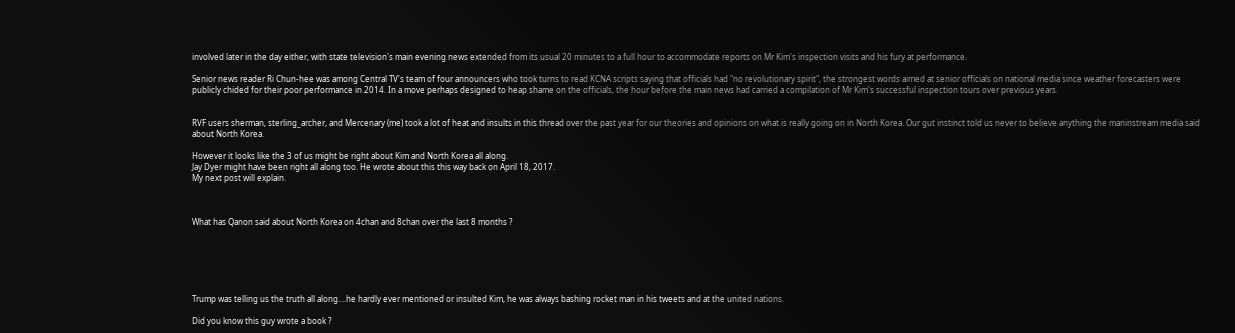involved later in the day either, with state television's main evening news extended from its usual 20 minutes to a full hour to accommodate reports on Mr Kim's inspection visits and his fury at performance.

Senior news reader Ri Chun-hee was among Central TV's team of four announcers who took turns to read KCNA scripts saying that officials had "no revolutionary spirit", the strongest words aimed at senior officials on national media since weather forecasters were publicly chided for their poor performance in 2014. In a move perhaps designed to heap shame on the officials, the hour before the main news had carried a compilation of Mr Kim's successful inspection tours over previous years.


RVF users sherman, sterling_archer, and Mercenary (me) took a lot of heat and insults in this thread over the past year for our theories and opinions on what is really going on in North Korea. Our gut instinct told us never to believe anything the maninstream media said about North Korea.

However it looks like the 3 of us might be right about Kim and North Korea all along.
Jay Dyer might have been right all along too. He wrote about this this way back on April 18, 2017.
My next post will explain.



What has Qanon said about North Korea on 4chan and 8chan over the last 8 months ?






Trump was telling us the truth all along....he hardly ever mentioned or insulted Kim, he was always bashing rocket man in his tweets and at the united nations.

Did you know this guy wrote a book ?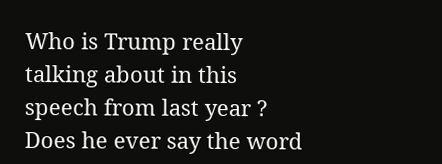Who is Trump really talking about in this speech from last year ?
Does he ever say the word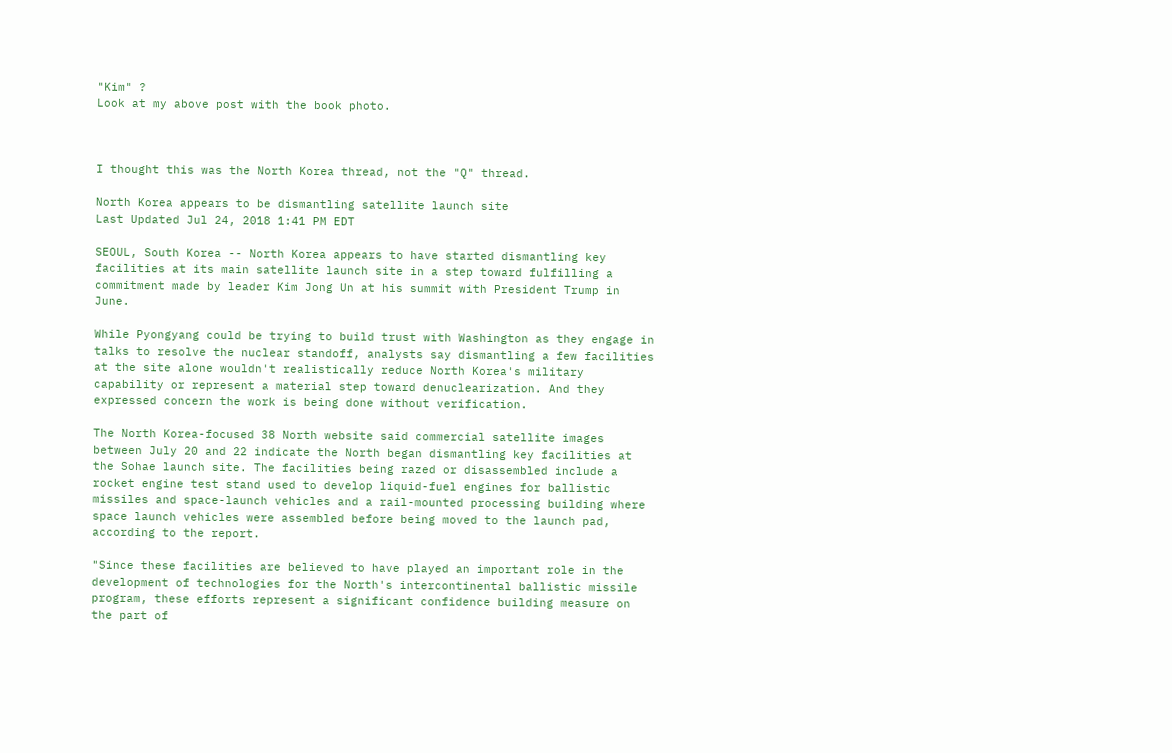"Kim" ?
Look at my above post with the book photo.



I thought this was the North Korea thread, not the "Q" thread.

North Korea appears to be dismantling satellite launch site
Last Updated Jul 24, 2018 1:41 PM EDT

SEOUL, South Korea -- North Korea appears to have started dismantling key facilities at its main satellite launch site in a step toward fulfilling a commitment made by leader Kim Jong Un at his summit with President Trump in June.

While Pyongyang could be trying to build trust with Washington as they engage in talks to resolve the nuclear standoff, analysts say dismantling a few facilities at the site alone wouldn't realistically reduce North Korea's military capability or represent a material step toward denuclearization. And they expressed concern the work is being done without verification.

The North Korea-focused 38 North website said commercial satellite images between July 20 and 22 indicate the North began dismantling key facilities at the Sohae launch site. The facilities being razed or disassembled include a rocket engine test stand used to develop liquid-fuel engines for ballistic missiles and space-launch vehicles and a rail-mounted processing building where space launch vehicles were assembled before being moved to the launch pad, according to the report.

"Since these facilities are believed to have played an important role in the development of technologies for the North's intercontinental ballistic missile program, these efforts represent a significant confidence building measure on the part of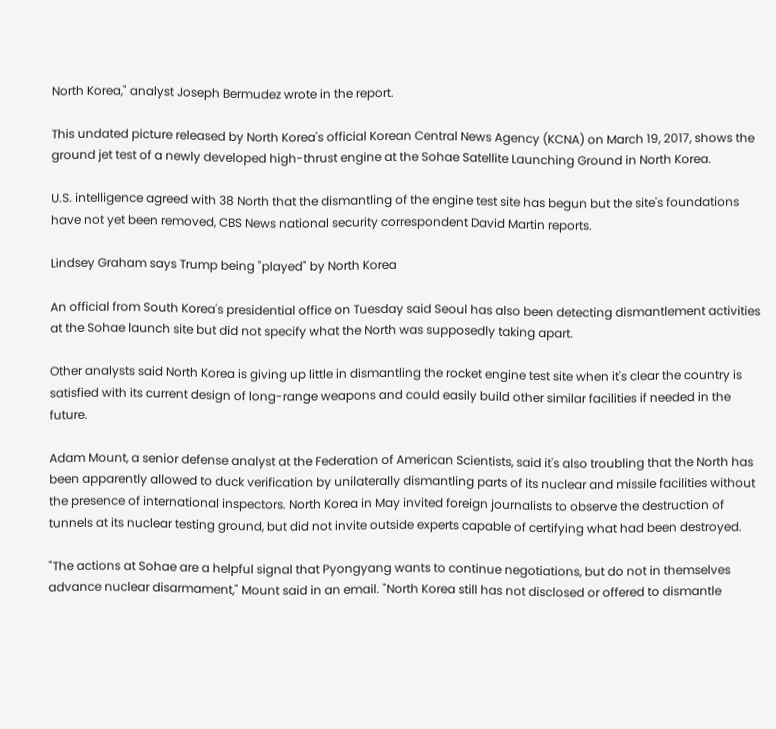North Korea," analyst Joseph Bermudez wrote in the report.

This undated picture released by North Korea's official Korean Central News Agency (KCNA) on March 19, 2017, shows the ground jet test of a newly developed high-thrust engine at the Sohae Satellite Launching Ground in North Korea.

U.S. intelligence agreed with 38 North that the dismantling of the engine test site has begun but the site's foundations have not yet been removed, CBS News national security correspondent David Martin reports.

Lindsey Graham says Trump being "played" by North Korea

An official from South Korea's presidential office on Tuesday said Seoul has also been detecting dismantlement activities at the Sohae launch site but did not specify what the North was supposedly taking apart.

Other analysts said North Korea is giving up little in dismantling the rocket engine test site when it's clear the country is satisfied with its current design of long-range weapons and could easily build other similar facilities if needed in the future.

Adam Mount, a senior defense analyst at the Federation of American Scientists, said it's also troubling that the North has been apparently allowed to duck verification by unilaterally dismantling parts of its nuclear and missile facilities without the presence of international inspectors. North Korea in May invited foreign journalists to observe the destruction of tunnels at its nuclear testing ground, but did not invite outside experts capable of certifying what had been destroyed.

"The actions at Sohae are a helpful signal that Pyongyang wants to continue negotiations, but do not in themselves advance nuclear disarmament," Mount said in an email. "North Korea still has not disclosed or offered to dismantle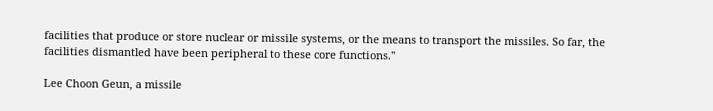facilities that produce or store nuclear or missile systems, or the means to transport the missiles. So far, the facilities dismantled have been peripheral to these core functions."

Lee Choon Geun, a missile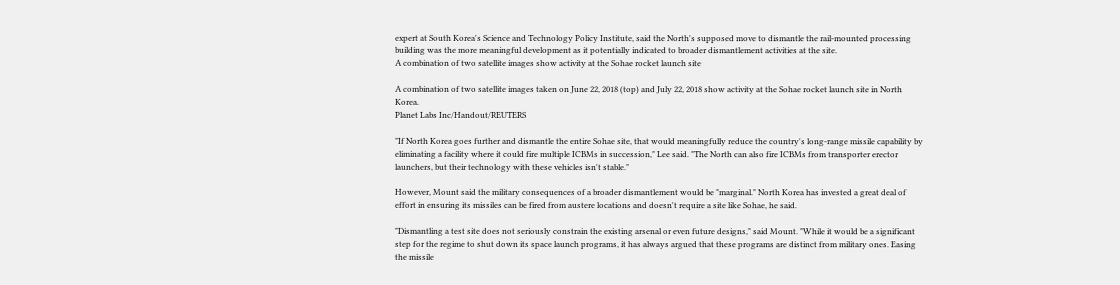expert at South Korea's Science and Technology Policy Institute, said the North's supposed move to dismantle the rail-mounted processing building was the more meaningful development as it potentially indicated to broader dismantlement activities at the site.
A combination of two satellite images show activity at the Sohae rocket launch site

A combination of two satellite images taken on June 22, 2018 (top) and July 22, 2018 show activity at the Sohae rocket launch site in North Korea.
Planet Labs Inc/Handout/REUTERS

"If North Korea goes further and dismantle the entire Sohae site, that would meaningfully reduce the country's long-range missile capability by eliminating a facility where it could fire multiple ICBMs in succession," Lee said. "The North can also fire ICBMs from transporter erector launchers, but their technology with these vehicles isn't stable."

However, Mount said the military consequences of a broader dismantlement would be "marginal." North Korea has invested a great deal of effort in ensuring its missiles can be fired from austere locations and doesn't require a site like Sohae, he said.

"Dismantling a test site does not seriously constrain the existing arsenal or even future designs," said Mount. "While it would be a significant step for the regime to shut down its space launch programs, it has always argued that these programs are distinct from military ones. Easing the missile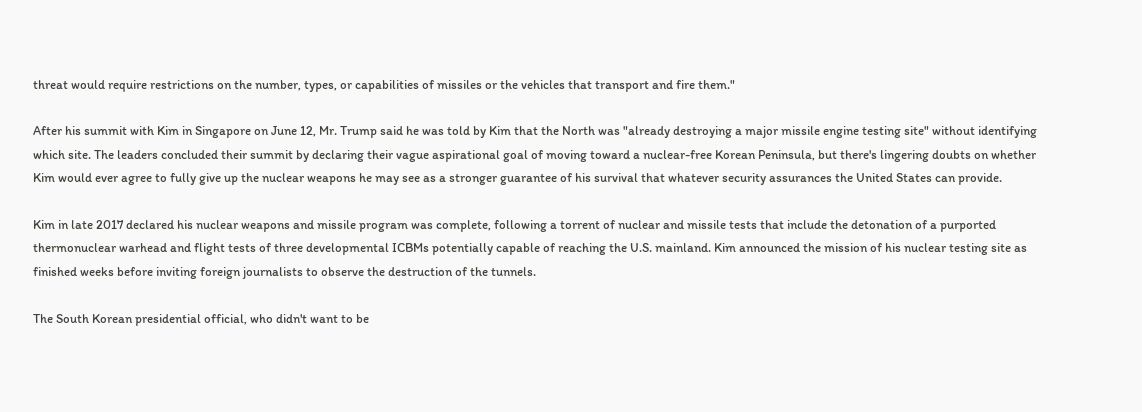threat would require restrictions on the number, types, or capabilities of missiles or the vehicles that transport and fire them."

After his summit with Kim in Singapore on June 12, Mr. Trump said he was told by Kim that the North was "already destroying a major missile engine testing site" without identifying which site. The leaders concluded their summit by declaring their vague aspirational goal of moving toward a nuclear-free Korean Peninsula, but there's lingering doubts on whether Kim would ever agree to fully give up the nuclear weapons he may see as a stronger guarantee of his survival that whatever security assurances the United States can provide.

Kim in late 2017 declared his nuclear weapons and missile program was complete, following a torrent of nuclear and missile tests that include the detonation of a purported thermonuclear warhead and flight tests of three developmental ICBMs potentially capable of reaching the U.S. mainland. Kim announced the mission of his nuclear testing site as finished weeks before inviting foreign journalists to observe the destruction of the tunnels.

The South Korean presidential official, who didn't want to be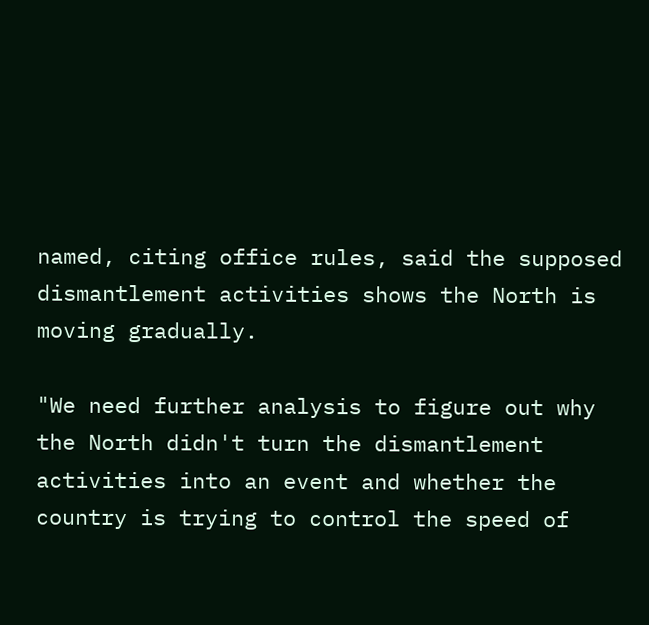named, citing office rules, said the supposed dismantlement activities shows the North is moving gradually.

"We need further analysis to figure out why the North didn't turn the dismantlement activities into an event and whether the country is trying to control the speed of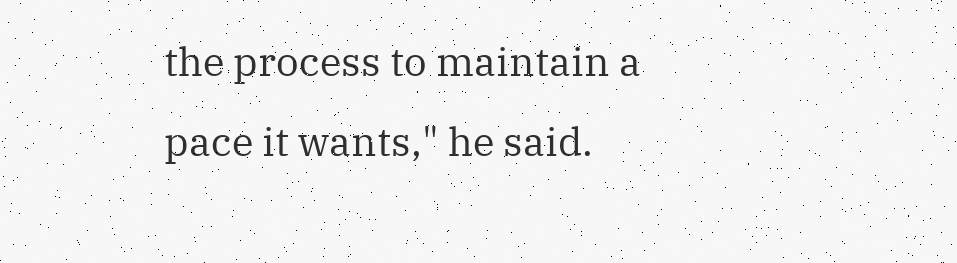the process to maintain a pace it wants," he said.